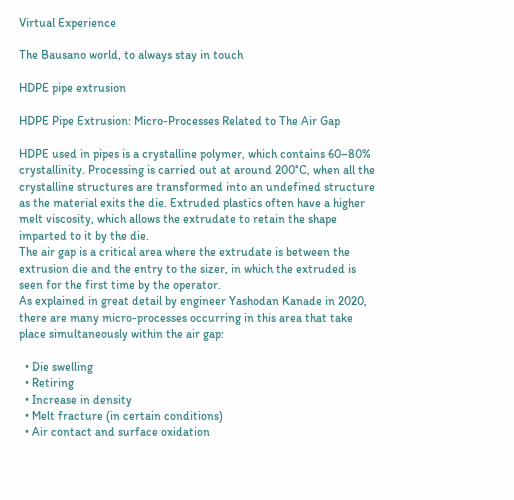Virtual Experience

The Bausano world, to always stay in touch

HDPE pipe extrusion

HDPE Pipe Extrusion: Micro-Processes Related to The Air Gap

HDPE used in pipes is a crystalline polymer, which contains 60–80% crystallinity. Processing is carried out at around 200°C, when all the crystalline structures are transformed into an undefined structure as the material exits the die. Extruded plastics often have a higher melt viscosity, which allows the extrudate to retain the shape imparted to it by the die.
The air gap is a critical area where the extrudate is between the extrusion die and the entry to the sizer, in which the extruded is seen for the first time by the operator.
As explained in great detail by engineer Yashodan Kanade in 2020, there are many micro-processes occurring in this area that take place simultaneously within the air gap:

  • Die swelling
  • Retiring
  • Increase in density
  • Melt fracture (in certain conditions)
  • Air contact and surface oxidation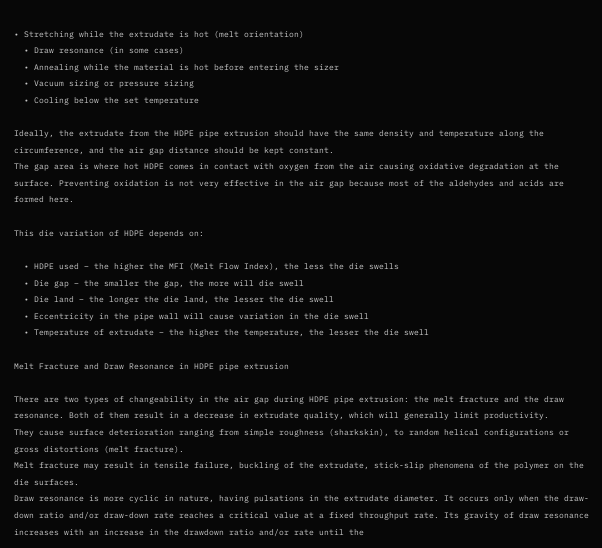• Stretching while the extrudate is hot (melt orientation)
  • Draw resonance (in some cases)
  • Annealing while the material is hot before entering the sizer
  • Vacuum sizing or pressure sizing
  • Cooling below the set temperature

Ideally, the extrudate from the HDPE pipe extrusion should have the same density and temperature along the circumference, and the air gap distance should be kept constant.
The gap area is where hot HDPE comes in contact with oxygen from the air causing oxidative degradation at the surface. Preventing oxidation is not very effective in the air gap because most of the aldehydes and acids are formed here.

This die variation of HDPE depends on:

  • HDPE used – the higher the MFI (Melt Flow Index), the less the die swells
  • Die gap – the smaller the gap, the more will die swell
  • Die land – the longer the die land, the lesser the die swell
  • Eccentricity in the pipe wall will cause variation in the die swell
  • Temperature of extrudate – the higher the temperature, the lesser the die swell

Melt Fracture and Draw Resonance in HDPE pipe extrusion

There are two types of changeability in the air gap during HDPE pipe extrusion: the melt fracture and the draw resonance. Both of them result in a decrease in extrudate quality, which will generally limit productivity.
They cause surface deterioration ranging from simple roughness (sharkskin), to random helical configurations or gross distortions (melt fracture).
Melt fracture may result in tensile failure, buckling of the extrudate, stick-slip phenomena of the polymer on the die surfaces.
Draw resonance is more cyclic in nature, having pulsations in the extrudate diameter. It occurs only when the draw-down ratio and/or draw-down rate reaches a critical value at a fixed throughput rate. Its gravity of draw resonance increases with an increase in the drawdown ratio and/or rate until the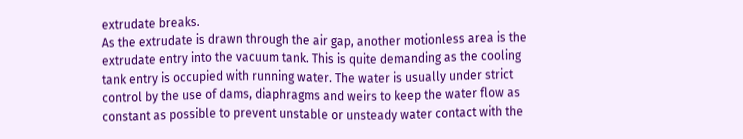extrudate breaks.
As the extrudate is drawn through the air gap, another motionless area is the extrudate entry into the vacuum tank. This is quite demanding as the cooling tank entry is occupied with running water. The water is usually under strict control by the use of dams, diaphragms and weirs to keep the water flow as constant as possible to prevent unstable or unsteady water contact with the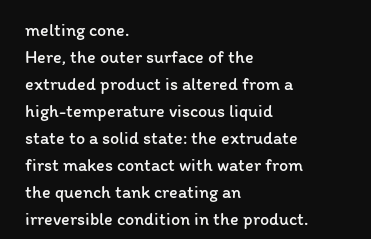melting cone.
Here, the outer surface of the extruded product is altered from a high-temperature viscous liquid state to a solid state: the extrudate first makes contact with water from the quench tank creating an irreversible condition in the product.